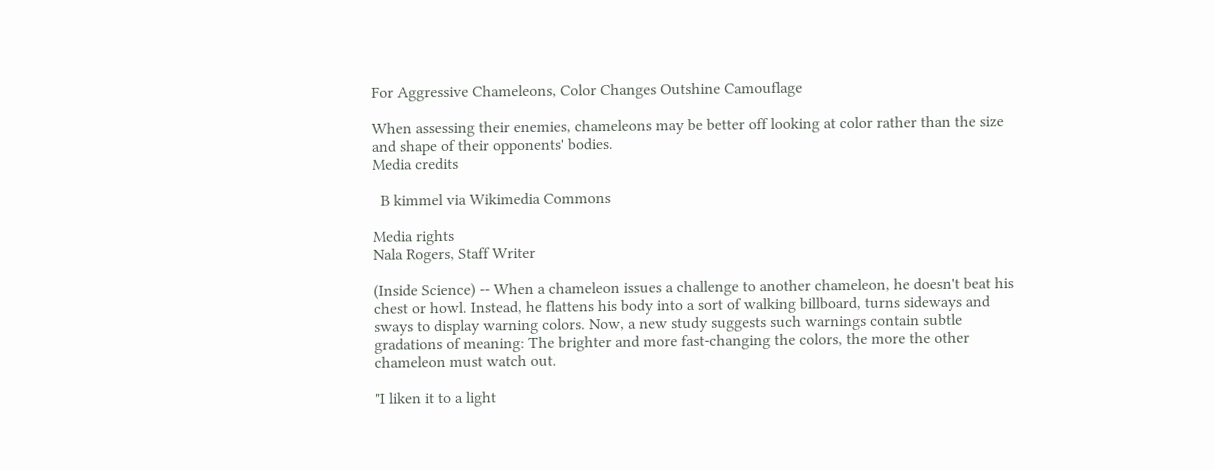For Aggressive Chameleons, Color Changes Outshine Camouflage

When assessing their enemies, chameleons may be better off looking at color rather than the size and shape of their opponents' bodies.
Media credits

  B kimmel via Wikimedia Commons

Media rights
Nala Rogers, Staff Writer

(Inside Science) -- When a chameleon issues a challenge to another chameleon, he doesn't beat his chest or howl. Instead, he flattens his body into a sort of walking billboard, turns sideways and sways to display warning colors. Now, a new study suggests such warnings contain subtle gradations of meaning: The brighter and more fast-changing the colors, the more the other chameleon must watch out.

"I liken it to a light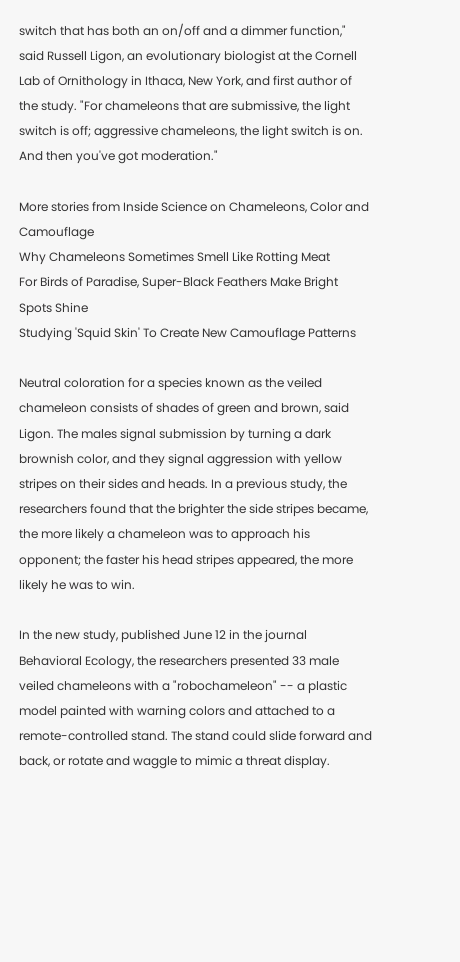switch that has both an on/off and a dimmer function," said Russell Ligon, an evolutionary biologist at the Cornell Lab of Ornithology in Ithaca, New York, and first author of the study. "For chameleons that are submissive, the light switch is off; aggressive chameleons, the light switch is on. And then you've got moderation."

More stories from Inside Science on Chameleons, Color and Camouflage
Why Chameleons Sometimes Smell Like Rotting Meat
For Birds of Paradise, Super-Black Feathers Make Bright Spots Shine
Studying 'Squid Skin' To Create New Camouflage Patterns

Neutral coloration for a species known as the veiled chameleon consists of shades of green and brown, said Ligon. The males signal submission by turning a dark brownish color, and they signal aggression with yellow stripes on their sides and heads. In a previous study, the researchers found that the brighter the side stripes became, the more likely a chameleon was to approach his opponent; the faster his head stripes appeared, the more likely he was to win.

In the new study, published June 12 in the journal Behavioral Ecology, the researchers presented 33 male veiled chameleons with a "robochameleon" -- a plastic model painted with warning colors and attached to a remote-controlled stand. The stand could slide forward and back, or rotate and waggle to mimic a threat display.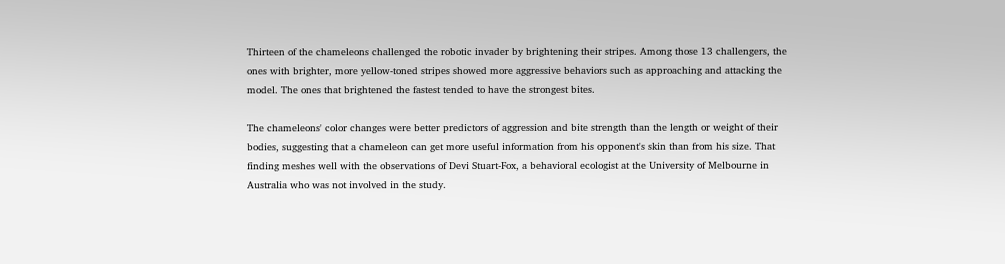Thirteen of the chameleons challenged the robotic invader by brightening their stripes. Among those 13 challengers, the ones with brighter, more yellow-toned stripes showed more aggressive behaviors such as approaching and attacking the model. The ones that brightened the fastest tended to have the strongest bites.

The chameleons' color changes were better predictors of aggression and bite strength than the length or weight of their bodies, suggesting that a chameleon can get more useful information from his opponent's skin than from his size. That finding meshes well with the observations of Devi Stuart-Fox, a behavioral ecologist at the University of Melbourne in Australia who was not involved in the study.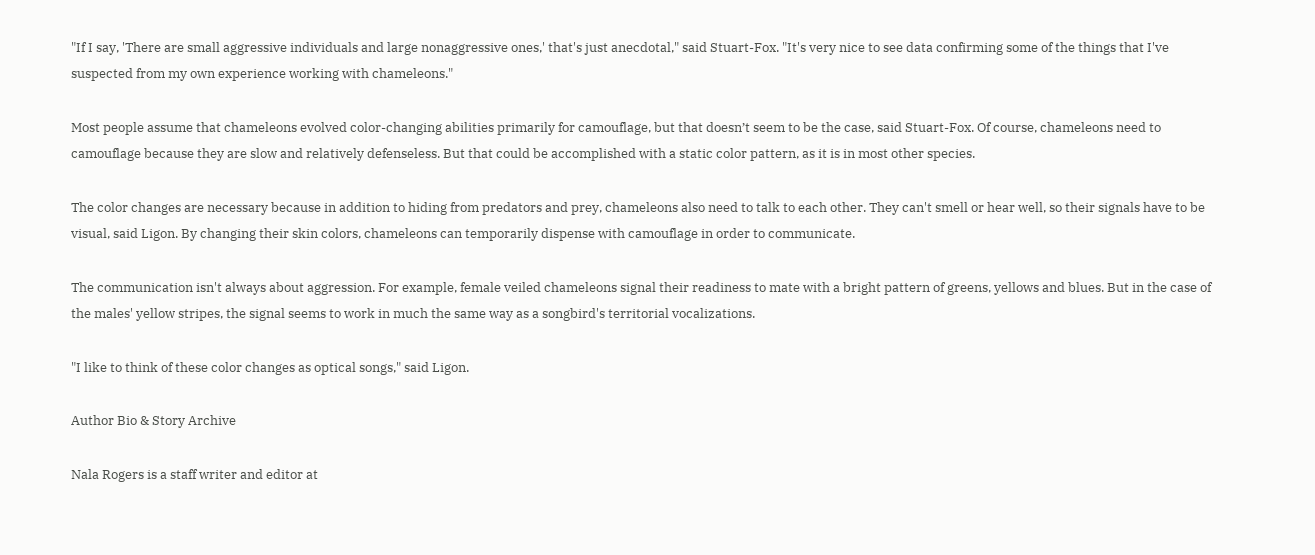"If I say, 'There are small aggressive individuals and large nonaggressive ones,' that's just anecdotal," said Stuart-Fox. "It's very nice to see data confirming some of the things that I've suspected from my own experience working with chameleons."

Most people assume that chameleons evolved color-changing abilities primarily for camouflage, but that doesn’t seem to be the case, said Stuart-Fox. Of course, chameleons need to camouflage because they are slow and relatively defenseless. But that could be accomplished with a static color pattern, as it is in most other species.

The color changes are necessary because in addition to hiding from predators and prey, chameleons also need to talk to each other. They can't smell or hear well, so their signals have to be visual, said Ligon. By changing their skin colors, chameleons can temporarily dispense with camouflage in order to communicate.

The communication isn't always about aggression. For example, female veiled chameleons signal their readiness to mate with a bright pattern of greens, yellows and blues. But in the case of the males' yellow stripes, the signal seems to work in much the same way as a songbird's territorial vocalizations.

"I like to think of these color changes as optical songs," said Ligon.

Author Bio & Story Archive

Nala Rogers is a staff writer and editor at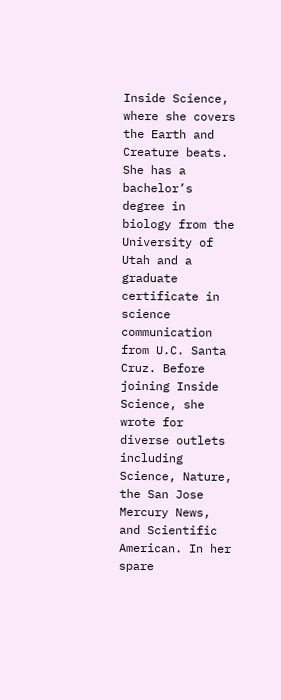Inside Science, where she covers the Earth and Creature beats. She has a bachelor’s degree in biology from the University of Utah and a graduate certificate in science communication from U.C. Santa Cruz. Before joining Inside Science, she wrote for diverse outlets including Science, Nature, the San Jose Mercury News, and Scientific American. In her spare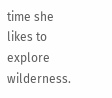time she likes to explore wilderness.